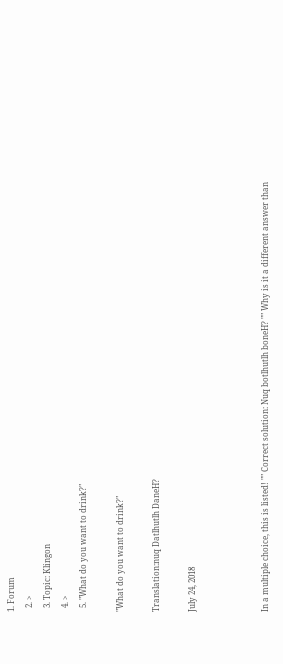1. Forum
  2. >
  3. Topic: Klingon
  4. >
  5. "What do you want to drink?"

"What do you want to drink?"

Translation:nuq Datlhutlh DaneH?

July 24, 2018



In a multiple choice, this is listed! "" Correct solution: Nuq botlhutlh boneH? "" Why is it a different answer than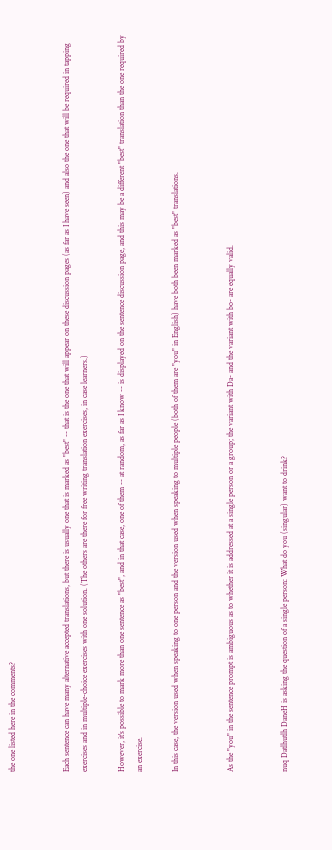the one listed here in the comments?


Each sentence can have many alternative accepted translations, but there is usually one that is marked as "best" -- that is the one that will appear on these discussion pages (as far as I have seen) and also the one that will be required in tapping exercises and in multiple-choice exercises with one solution. (The others are there for free writing translation exercises, in case learners.)

However, it's possible to mark more than one sentence as "best", and in that case, one of them -- at random, as far as I know -- is displayed on the sentence discussion page, and this may be a different "best" translation than the one required by an exercise.

In this case, the version used when speaking to one person and the version used when speaking to multiple people (both of them are "you" in English) have both been marked as "best" translations.


As the "you" in the sentence prompt is ambiguous as to whether it is addressed at a single person or a group; the variant with Da- and the variant with bo- are equally valid.


nuq Datlhutlh DaneH is asking the question of a single person: What do you (singular) want to drink?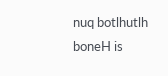nuq botlhutlh boneH is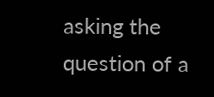asking the question of a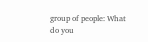group of people: What do you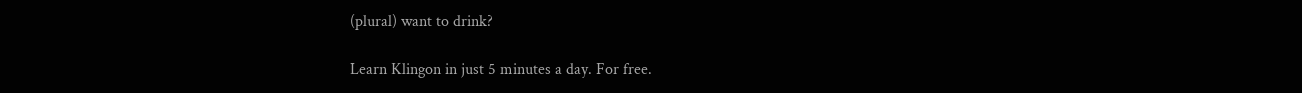(plural) want to drink?

Learn Klingon in just 5 minutes a day. For free.